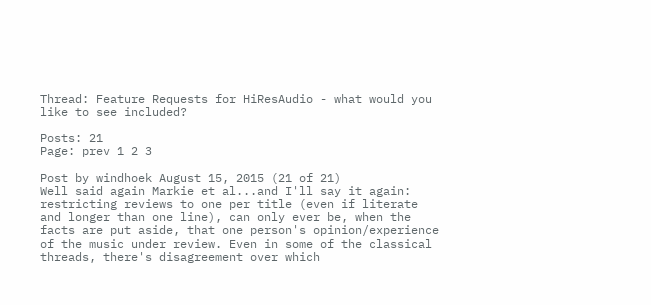Thread: Feature Requests for HiResAudio - what would you like to see included?

Posts: 21
Page: prev 1 2 3

Post by windhoek August 15, 2015 (21 of 21)
Well said again Markie et al...and I'll say it again: restricting reviews to one per title (even if literate and longer than one line), can only ever be, when the facts are put aside, that one person's opinion/experience of the music under review. Even in some of the classical threads, there's disagreement over which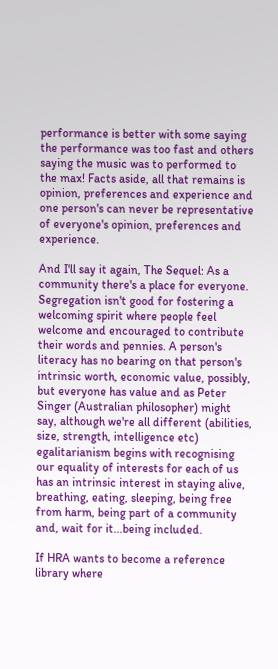performance is better with some saying the performance was too fast and others saying the music was to performed to the max! Facts aside, all that remains is opinion, preferences and experience and one person's can never be representative of everyone's opinion, preferences and experience.

And I'll say it again, The Sequel: As a community there's a place for everyone. Segregation isn't good for fostering a welcoming spirit where people feel welcome and encouraged to contribute their words and pennies. A person's literacy has no bearing on that person's intrinsic worth, economic value, possibly, but everyone has value and as Peter Singer (Australian philosopher) might say, although we're all different (abilities, size, strength, intelligence etc) egalitarianism begins with recognising our equality of interests for each of us has an intrinsic interest in staying alive, breathing, eating, sleeping, being free from harm, being part of a community and, wait for it...being included.

If HRA wants to become a reference library where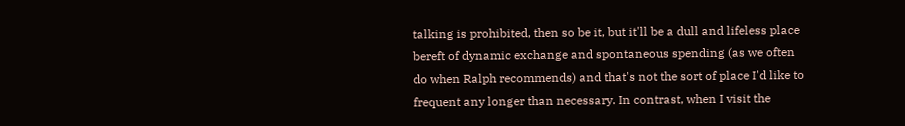talking is prohibited, then so be it, but it'll be a dull and lifeless place bereft of dynamic exchange and spontaneous spending (as we often do when Ralph recommends) and that's not the sort of place I'd like to frequent any longer than necessary. In contrast, when I visit the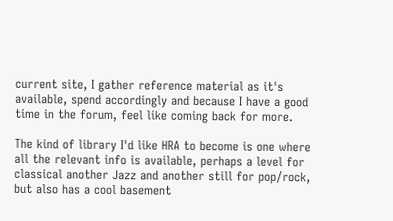current site, I gather reference material as it's available, spend accordingly and because I have a good time in the forum, feel like coming back for more.

The kind of library I'd like HRA to become is one where all the relevant info is available, perhaps a level for classical another Jazz and another still for pop/rock, but also has a cool basement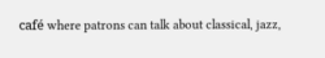café where patrons can talk about classical, jazz,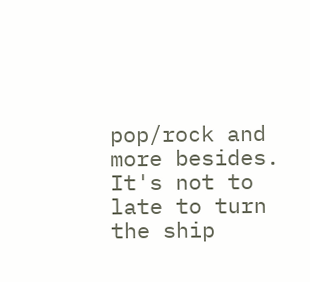pop/rock and more besides. It's not to late to turn the ship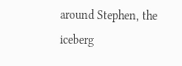around Stephen, the iceberg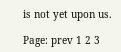is not yet upon us.

Page: prev 1 2 3